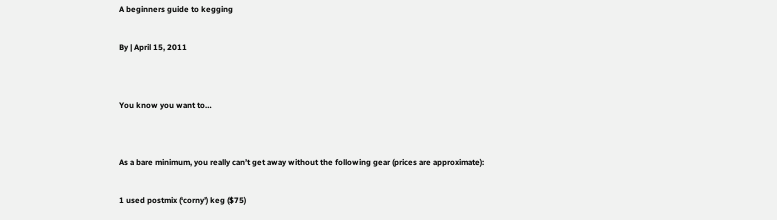A beginners guide to kegging

By | April 15, 2011


You know you want to…


As a bare minimum, you really can’t get away without the following gear (prices are approximate):

1 used postmix (‘corny’) keg ($75)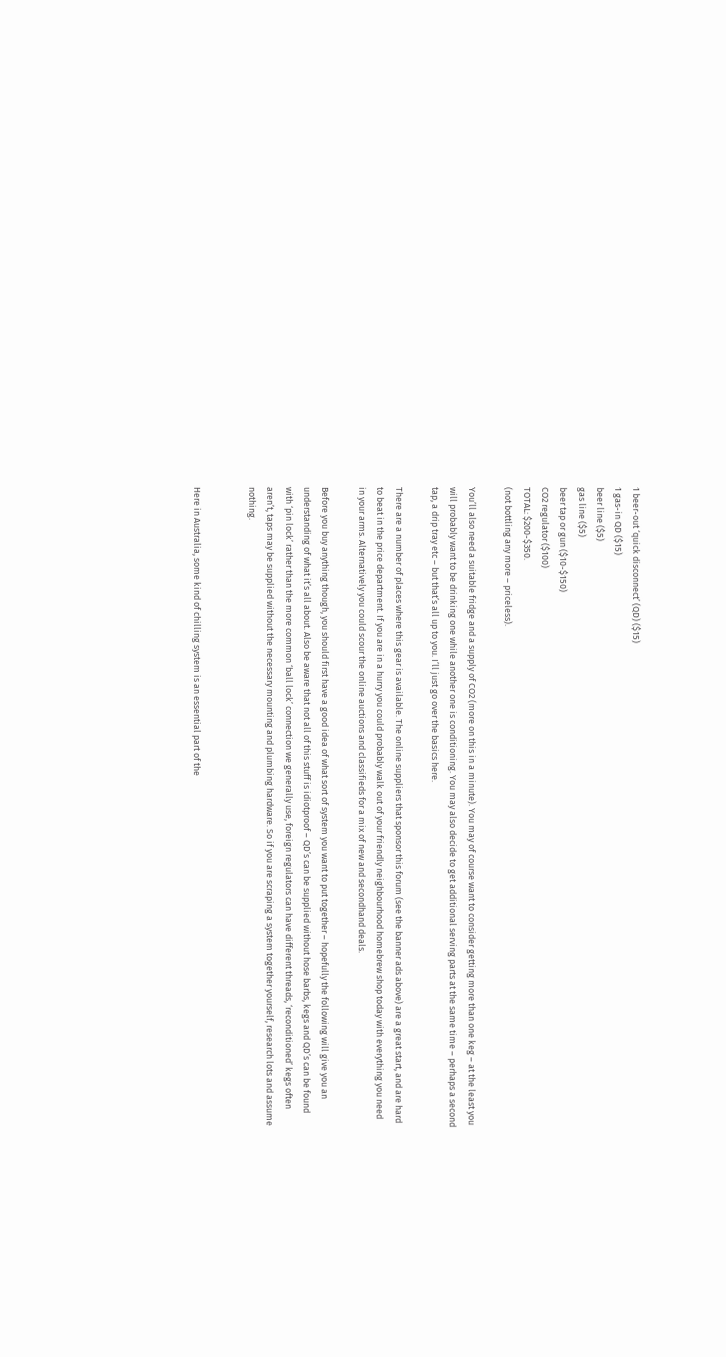1 beer-out ‘quick disconnect’ (QD) ($15)
1 gas-in QD ($15)
beer line ($5)
gas line ($5)
beer tap or gun ($10-$150)
CO2 regulator ($100)
TOTAL: $200-$350.
(not bottling any more – priceless).

You’ll also need a suitable fridge and a supply of CO2 (more on this in a minute). You may of course want to consider getting more than one keg – at the least you will probably want to be drinking one while another one is conditioning. You may also decide to get additional serving parts at the same time – perhaps a second tap, a drip tray etc – but that’s all up to you. I’ll just go over the basics here.

There are a number of places where this gear is available. The online suppliers that sponsor this forum (see the banner ads above) are a great start, and are hard to beat in the price department. If you are in a hurry you could probably walk out of your friendly neighbourhood homebrew shop today with everything you need in your arms. Alternatively you could scour the online auctions and classifieds for a mix of new and secondhand deals.

Before you buy anything though, you should first have a good idea of what sort of system you want to put together – hopefully the following will give you an understanding of what it’s all about. Also be aware that not all of this stuff is idiotproof – QD’s can be supplied without hose barbs, kegs and QD’s can be found with ‘pin lock’ rather than the more common ‘ball lock’ connection we generally use, foreign regulators can have different threads, ‘reconditioned’ kegs often aren’t, taps may be supplied without the necessary mounting and plumbing hardware. So if you are scraping a system together yourself, research lots and assume nothing.


Here in Australia, some kind of chilling system is an essential part of the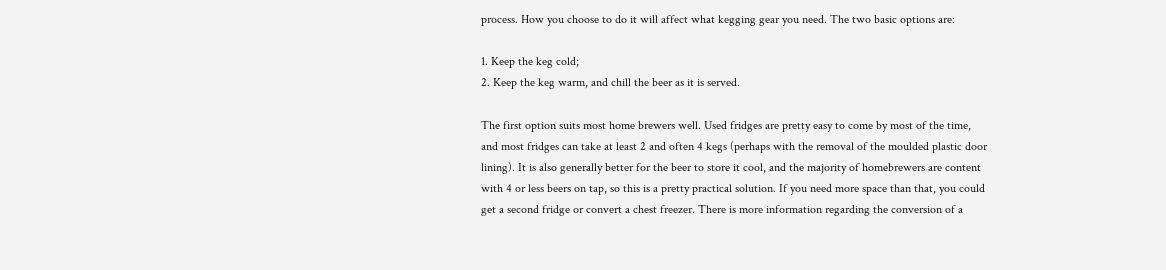process. How you choose to do it will affect what kegging gear you need. The two basic options are:

1. Keep the keg cold;
2. Keep the keg warm, and chill the beer as it is served.

The first option suits most home brewers well. Used fridges are pretty easy to come by most of the time, and most fridges can take at least 2 and often 4 kegs (perhaps with the removal of the moulded plastic door lining). It is also generally better for the beer to store it cool, and the majority of homebrewers are content with 4 or less beers on tap, so this is a pretty practical solution. If you need more space than that, you could get a second fridge or convert a chest freezer. There is more information regarding the conversion of a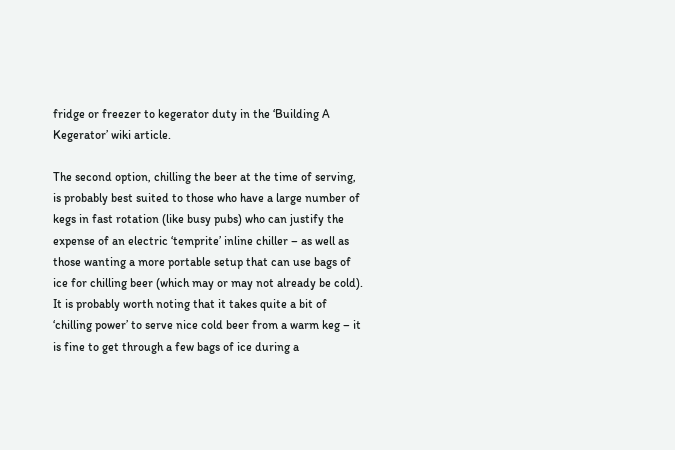fridge or freezer to kegerator duty in the ‘Building A Kegerator’ wiki article.

The second option, chilling the beer at the time of serving, is probably best suited to those who have a large number of kegs in fast rotation (like busy pubs) who can justify the expense of an electric ‘temprite’ inline chiller – as well as those wanting a more portable setup that can use bags of ice for chilling beer (which may or may not already be cold). It is probably worth noting that it takes quite a bit of ‘chilling power’ to serve nice cold beer from a warm keg – it is fine to get through a few bags of ice during a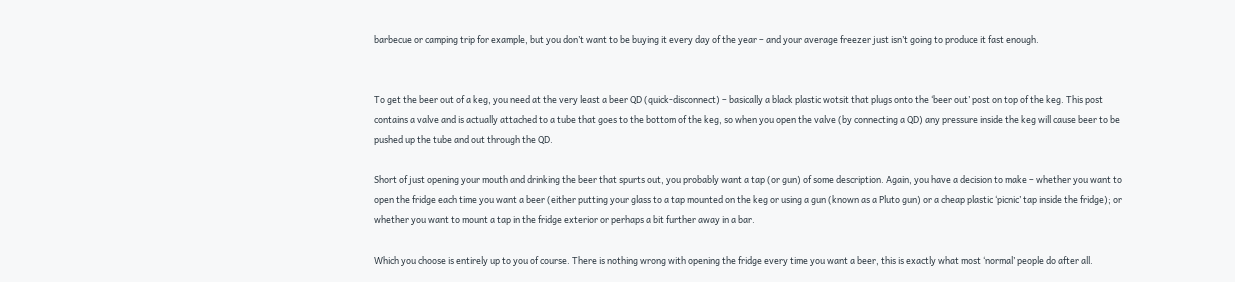barbecue or camping trip for example, but you don’t want to be buying it every day of the year – and your average freezer just isn’t going to produce it fast enough.


To get the beer out of a keg, you need at the very least a beer QD (quick-disconnect) – basically a black plastic wotsit that plugs onto the ‘beer out’ post on top of the keg. This post contains a valve and is actually attached to a tube that goes to the bottom of the keg, so when you open the valve (by connecting a QD) any pressure inside the keg will cause beer to be pushed up the tube and out through the QD.

Short of just opening your mouth and drinking the beer that spurts out, you probably want a tap (or gun) of some description. Again, you have a decision to make – whether you want to open the fridge each time you want a beer (either putting your glass to a tap mounted on the keg or using a gun (known as a Pluto gun) or a cheap plastic ‘picnic’ tap inside the fridge); or whether you want to mount a tap in the fridge exterior or perhaps a bit further away in a bar.

Which you choose is entirely up to you of course. There is nothing wrong with opening the fridge every time you want a beer, this is exactly what most ‘normal’ people do after all.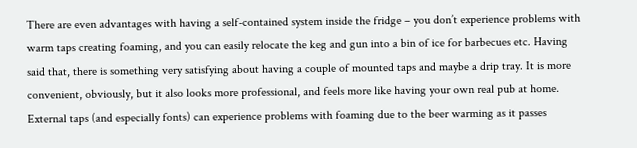There are even advantages with having a self-contained system inside the fridge – you don’t experience problems with warm taps creating foaming, and you can easily relocate the keg and gun into a bin of ice for barbecues etc. Having said that, there is something very satisfying about having a couple of mounted taps and maybe a drip tray. It is more convenient, obviously, but it also looks more professional, and feels more like having your own real pub at home. External taps (and especially fonts) can experience problems with foaming due to the beer warming as it passes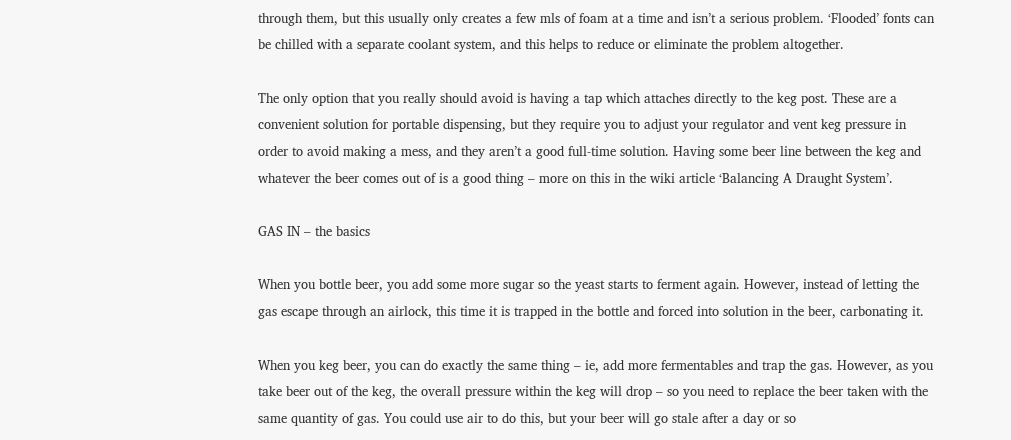through them, but this usually only creates a few mls of foam at a time and isn’t a serious problem. ‘Flooded’ fonts can be chilled with a separate coolant system, and this helps to reduce or eliminate the problem altogether.

The only option that you really should avoid is having a tap which attaches directly to the keg post. These are a convenient solution for portable dispensing, but they require you to adjust your regulator and vent keg pressure in order to avoid making a mess, and they aren’t a good full-time solution. Having some beer line between the keg and whatever the beer comes out of is a good thing – more on this in the wiki article ‘Balancing A Draught System’.

GAS IN – the basics

When you bottle beer, you add some more sugar so the yeast starts to ferment again. However, instead of letting the gas escape through an airlock, this time it is trapped in the bottle and forced into solution in the beer, carbonating it.

When you keg beer, you can do exactly the same thing – ie, add more fermentables and trap the gas. However, as you take beer out of the keg, the overall pressure within the keg will drop – so you need to replace the beer taken with the same quantity of gas. You could use air to do this, but your beer will go stale after a day or so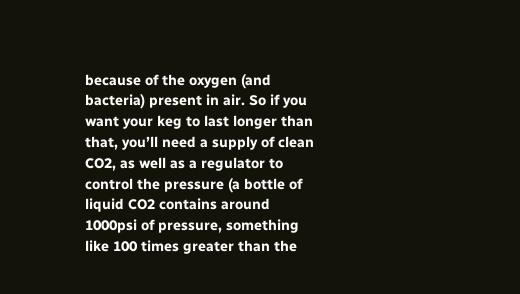because of the oxygen (and bacteria) present in air. So if you want your keg to last longer than that, you’ll need a supply of clean CO2, as well as a regulator to control the pressure (a bottle of liquid CO2 contains around 1000psi of pressure, something like 100 times greater than the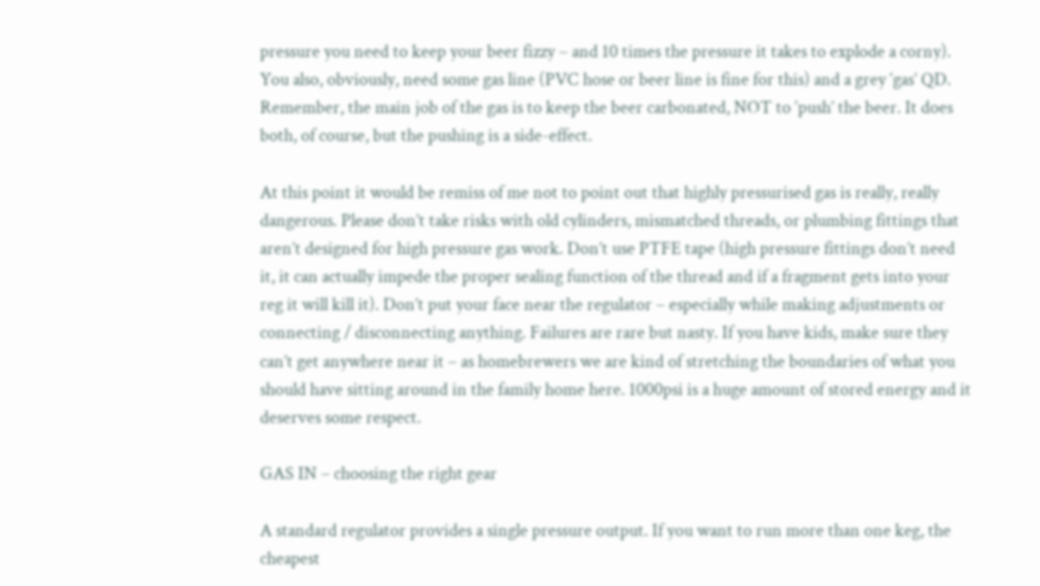pressure you need to keep your beer fizzy – and 10 times the pressure it takes to explode a corny). You also, obviously, need some gas line (PVC hose or beer line is fine for this) and a grey ‘gas’ QD. Remember, the main job of the gas is to keep the beer carbonated, NOT to ‘push’ the beer. It does both, of course, but the pushing is a side-effect.

At this point it would be remiss of me not to point out that highly pressurised gas is really, really dangerous. Please don’t take risks with old cylinders, mismatched threads, or plumbing fittings that aren’t designed for high pressure gas work. Don’t use PTFE tape (high pressure fittings don’t need it, it can actually impede the proper sealing function of the thread and if a fragment gets into your reg it will kill it). Don’t put your face near the regulator – especially while making adjustments or connecting / disconnecting anything. Failures are rare but nasty. If you have kids, make sure they can’t get anywhere near it – as homebrewers we are kind of stretching the boundaries of what you should have sitting around in the family home here. 1000psi is a huge amount of stored energy and it deserves some respect.

GAS IN – choosing the right gear

A standard regulator provides a single pressure output. If you want to run more than one keg, the cheapest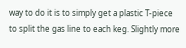way to do it is to simply get a plastic T-piece to split the gas line to each keg. Slightly more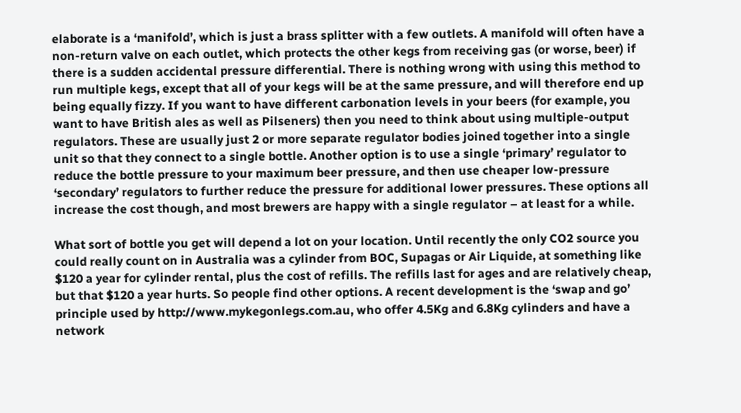elaborate is a ‘manifold’, which is just a brass splitter with a few outlets. A manifold will often have a non-return valve on each outlet, which protects the other kegs from receiving gas (or worse, beer) if there is a sudden accidental pressure differential. There is nothing wrong with using this method to run multiple kegs, except that all of your kegs will be at the same pressure, and will therefore end up being equally fizzy. If you want to have different carbonation levels in your beers (for example, you want to have British ales as well as Pilseners) then you need to think about using multiple-output regulators. These are usually just 2 or more separate regulator bodies joined together into a single unit so that they connect to a single bottle. Another option is to use a single ‘primary’ regulator to reduce the bottle pressure to your maximum beer pressure, and then use cheaper low-pressure ‘secondary’ regulators to further reduce the pressure for additional lower pressures. These options all increase the cost though, and most brewers are happy with a single regulator – at least for a while.

What sort of bottle you get will depend a lot on your location. Until recently the only CO2 source you could really count on in Australia was a cylinder from BOC, Supagas or Air Liquide, at something like $120 a year for cylinder rental, plus the cost of refills. The refills last for ages and are relatively cheap, but that $120 a year hurts. So people find other options. A recent development is the ‘swap and go’ principle used by http://www.mykegonlegs.com.au, who offer 4.5Kg and 6.8Kg cylinders and have a network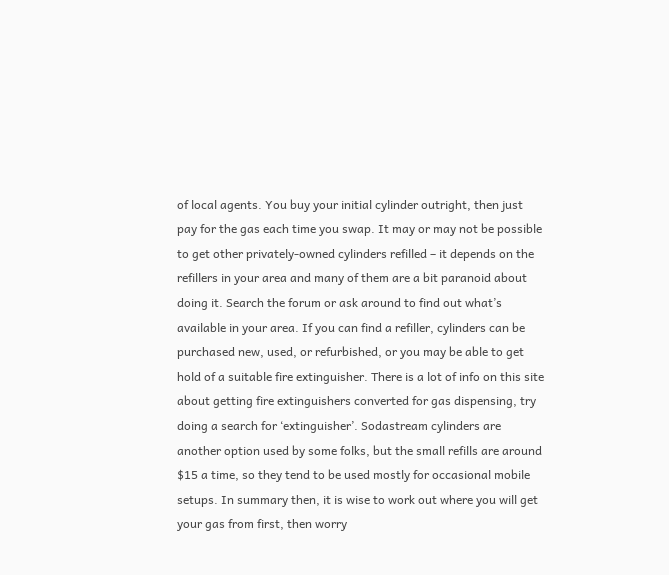of local agents. You buy your initial cylinder outright, then just pay for the gas each time you swap. It may or may not be possible to get other privately-owned cylinders refilled – it depends on the refillers in your area and many of them are a bit paranoid about doing it. Search the forum or ask around to find out what’s available in your area. If you can find a refiller, cylinders can be purchased new, used, or refurbished, or you may be able to get hold of a suitable fire extinguisher. There is a lot of info on this site about getting fire extinguishers converted for gas dispensing, try doing a search for ‘extinguisher’. Sodastream cylinders are another option used by some folks, but the small refills are around $15 a time, so they tend to be used mostly for occasional mobile setups. In summary then, it is wise to work out where you will get your gas from first, then worry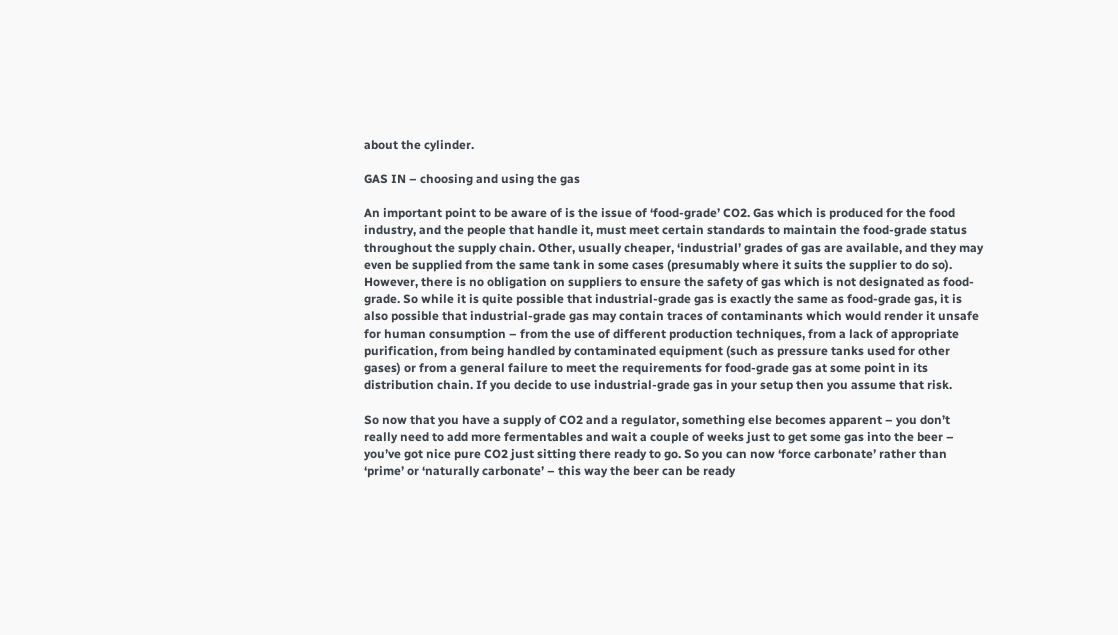about the cylinder.

GAS IN – choosing and using the gas

An important point to be aware of is the issue of ‘food-grade’ CO2. Gas which is produced for the food industry, and the people that handle it, must meet certain standards to maintain the food-grade status throughout the supply chain. Other, usually cheaper, ‘industrial’ grades of gas are available, and they may even be supplied from the same tank in some cases (presumably where it suits the supplier to do so). However, there is no obligation on suppliers to ensure the safety of gas which is not designated as food-grade. So while it is quite possible that industrial-grade gas is exactly the same as food-grade gas, it is also possible that industrial-grade gas may contain traces of contaminants which would render it unsafe for human consumption – from the use of different production techniques, from a lack of appropriate purification, from being handled by contaminated equipment (such as pressure tanks used for other gases) or from a general failure to meet the requirements for food-grade gas at some point in its distribution chain. If you decide to use industrial-grade gas in your setup then you assume that risk.

So now that you have a supply of CO2 and a regulator, something else becomes apparent – you don’t really need to add more fermentables and wait a couple of weeks just to get some gas into the beer – you’ve got nice pure CO2 just sitting there ready to go. So you can now ‘force carbonate’ rather than ‘prime’ or ‘naturally carbonate’ – this way the beer can be ready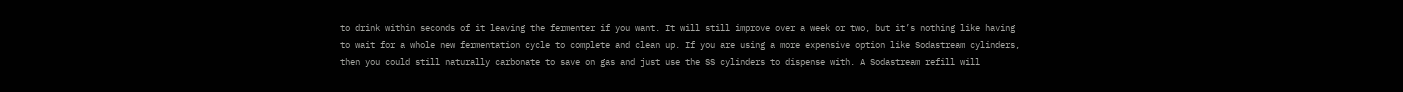to drink within seconds of it leaving the fermenter if you want. It will still improve over a week or two, but it’s nothing like having to wait for a whole new fermentation cycle to complete and clean up. If you are using a more expensive option like Sodastream cylinders, then you could still naturally carbonate to save on gas and just use the SS cylinders to dispense with. A Sodastream refill will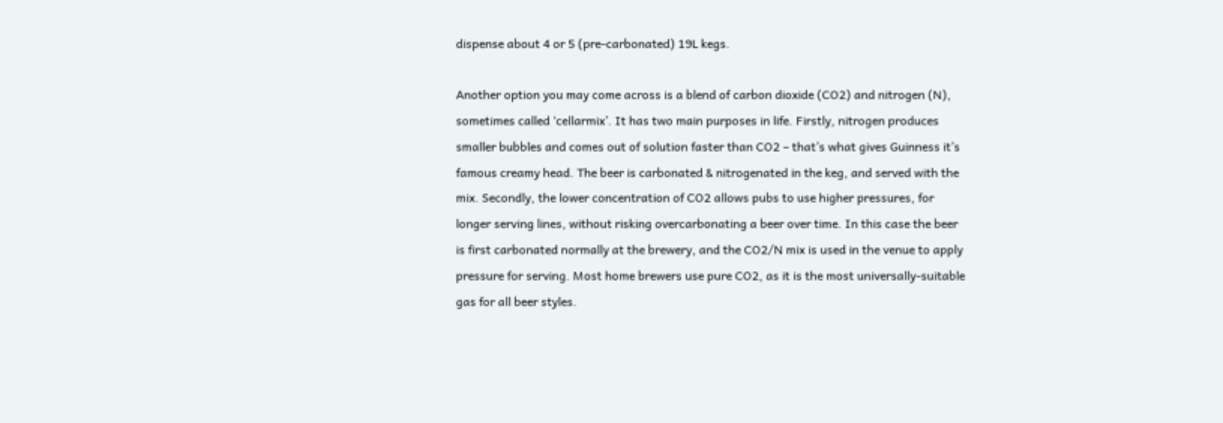dispense about 4 or 5 (pre-carbonated) 19L kegs.

Another option you may come across is a blend of carbon dioxide (CO2) and nitrogen (N), sometimes called ‘cellarmix’. It has two main purposes in life. Firstly, nitrogen produces smaller bubbles and comes out of solution faster than CO2 – that’s what gives Guinness it’s famous creamy head. The beer is carbonated & nitrogenated in the keg, and served with the mix. Secondly, the lower concentration of CO2 allows pubs to use higher pressures, for longer serving lines, without risking overcarbonating a beer over time. In this case the beer is first carbonated normally at the brewery, and the CO2/N mix is used in the venue to apply pressure for serving. Most home brewers use pure CO2, as it is the most universally-suitable gas for all beer styles.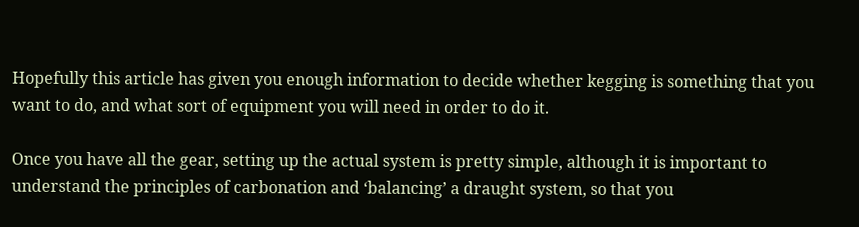Hopefully this article has given you enough information to decide whether kegging is something that you want to do, and what sort of equipment you will need in order to do it.

Once you have all the gear, setting up the actual system is pretty simple, although it is important to understand the principles of carbonation and ‘balancing’ a draught system, so that you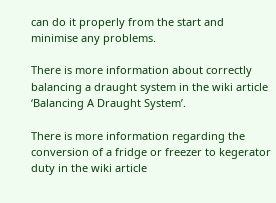can do it properly from the start and minimise any problems.

There is more information about correctly balancing a draught system in the wiki article ‘Balancing A Draught System’.

There is more information regarding the conversion of a fridge or freezer to kegerator duty in the wiki article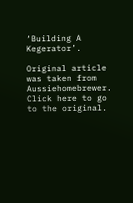‘Building A Kegerator’.

Original article was taken from Aussiehomebrewer. Click here to go to the original.